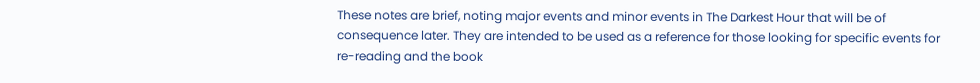These notes are brief, noting major events and minor events in The Darkest Hour that will be of consequence later. They are intended to be used as a reference for those looking for specific events for re-reading and the book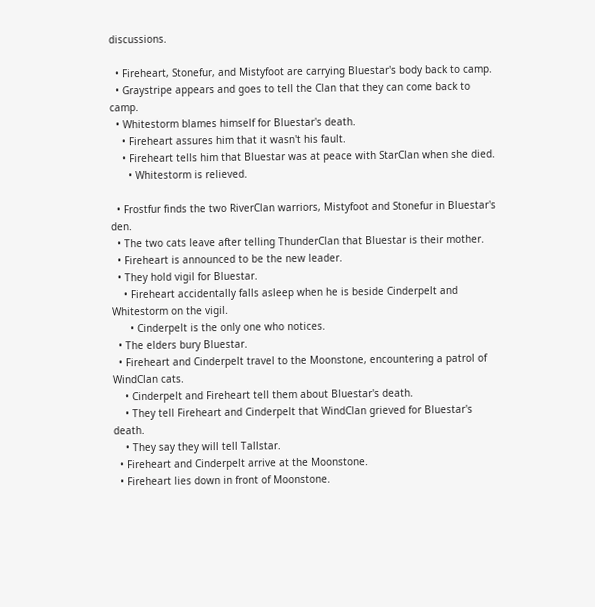discussions.

  • Fireheart, Stonefur, and Mistyfoot are carrying Bluestar's body back to camp.
  • Graystripe appears and goes to tell the Clan that they can come back to camp.
  • Whitestorm blames himself for Bluestar's death.
    • Fireheart assures him that it wasn't his fault.
    • Fireheart tells him that Bluestar was at peace with StarClan when she died.
      • Whitestorm is relieved.

  • Frostfur finds the two RiverClan warriors, Mistyfoot and Stonefur in Bluestar's den.
  • The two cats leave after telling ThunderClan that Bluestar is their mother.
  • Fireheart is announced to be the new leader.
  • They hold vigil for Bluestar.
    • Fireheart accidentally falls asleep when he is beside Cinderpelt and Whitestorm on the vigil.
      • Cinderpelt is the only one who notices.
  • The elders bury Bluestar.
  • Fireheart and Cinderpelt travel to the Moonstone, encountering a patrol of WindClan cats.
    • Cinderpelt and Fireheart tell them about Bluestar's death.
    • They tell Fireheart and Cinderpelt that WindClan grieved for Bluestar's death.
    • They say they will tell Tallstar.
  • Fireheart and Cinderpelt arrive at the Moonstone.
  • Fireheart lies down in front of Moonstone.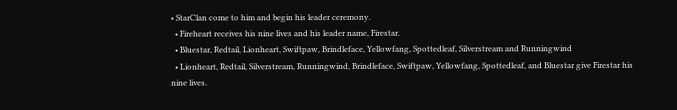• StarClan come to him and begin his leader ceremony.
  • Fireheart receives his nine lives and his leader name, Firestar.
  • Bluestar, Redtail, Lionheart, Swiftpaw, Brindleface, Yellowfang, Spottedleaf, Silverstream and Runningwind
  • Lionheart, Redtail, Silverstream, Runningwind, Brindleface, Swiftpaw, Yellowfang, Spottedleaf, and Bluestar give Firestar his nine lives.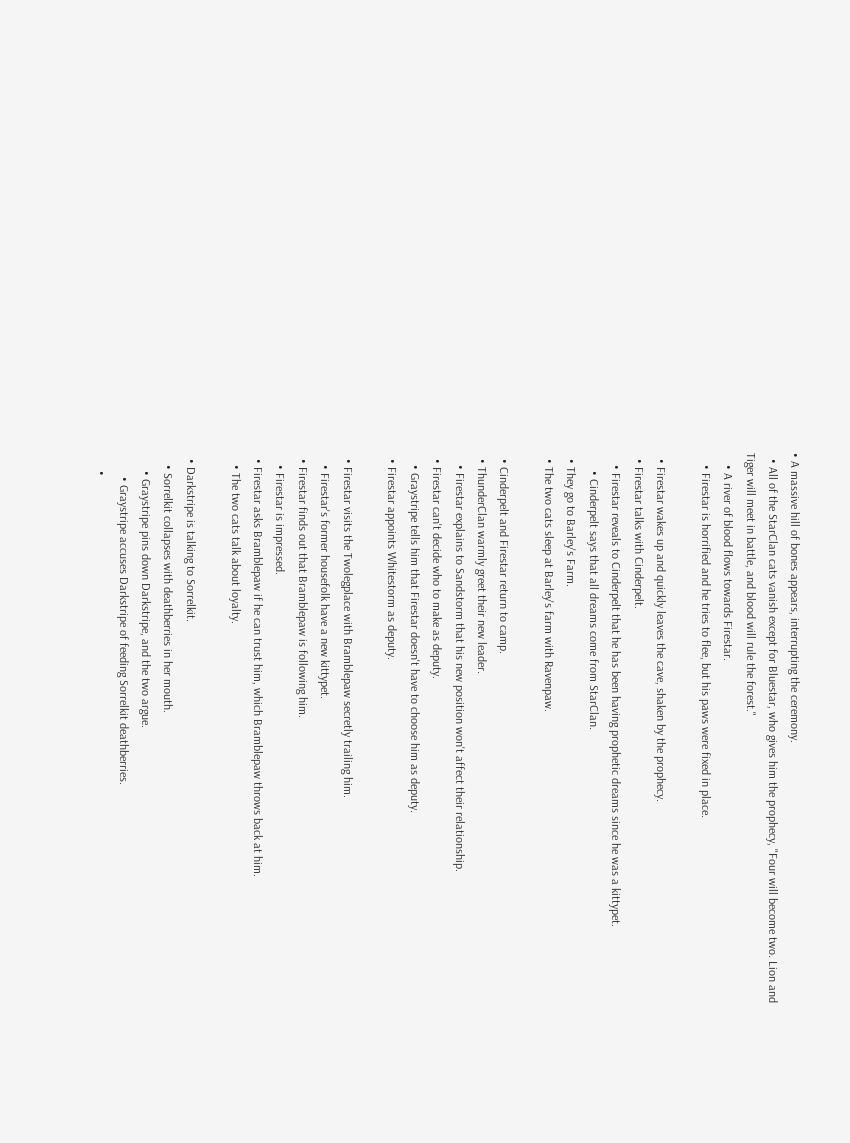• A massive hill of bones appears, interrupting the ceremony.
  • All of the StarClan cats vanish except for Bluestar, who gives him the prophecy, "Four will become two. Lion and Tiger will meet in battle, and blood will rule the forest."
    • A river of blood flows towards Firestar.
    • Firestar is horrified and he tries to flee, but his paws were fixed in place.

  • Firestar wakes up and quickly leaves the cave, shaken by the prophecy.
  • Firestar talks with Cinderpelt.
    • Firestar reveals to Cinderpelt that he has been having prophetic dreams since he was a kittypet.
      • Cinderpelt says that all dreams come from StarClan.
  • They go to Barley's Farm.
  • The two cats sleep at Barley's farm with Ravenpaw.

  • Cinderpelt and Firestar return to camp.
  • ThunderClan warmly greet their new leader.
    • Firestar explains to Sandstorm that his new position won't affect their relationship.
  • Firestar can't decide who to make as deputy.
    • Graystripe tells him that Firestar doesn't have to choose him as deputy.
  • Firestar appoints Whitestorm as deputy.

  • Firestar visits the Twolegplace with Bramblepaw secretly trailing him.
    • Firestar's former housefolk have a new kittypet.
  • Firestar finds out that Bramblepaw is following him.
    • Firestar is impressed.
  • Firestar asks Bramblepaw if he can trust him, which Bramblepaw throws back at him.
    • The two cats talk about loyalty.

  • Darkstripe is talking to Sorrelkit.
    • Sorrelkit collapses with deathberries in her mouth.
      • Graystripe pins down Darkstripe, and the two argue.
        • Graystripe accuses Darkstripe of feeding Sorrelkit deathberries.
      •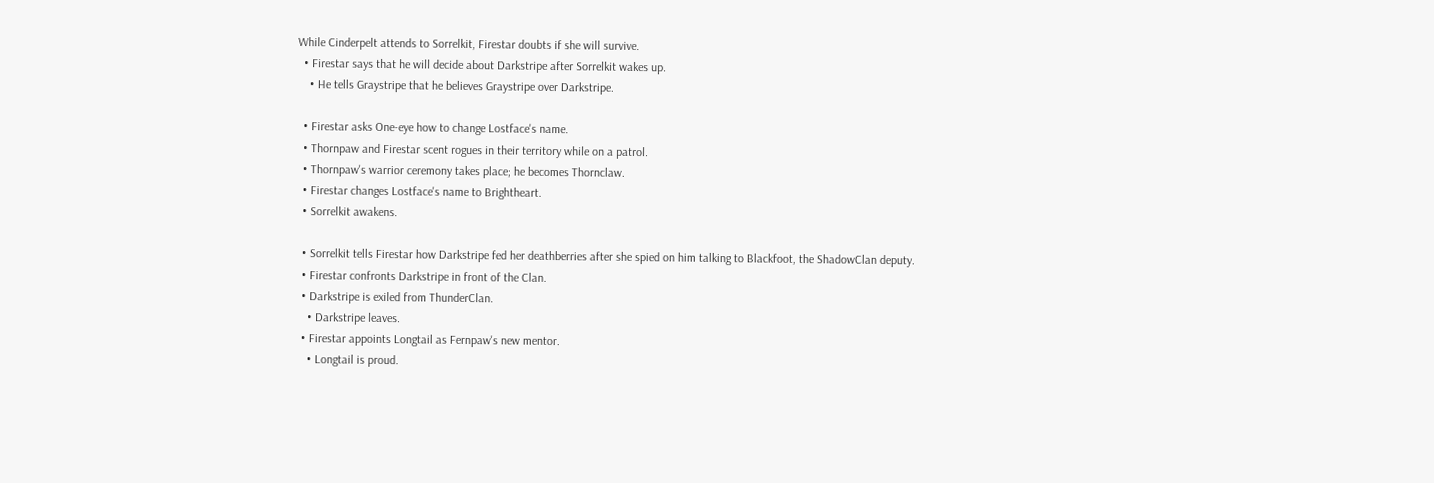While Cinderpelt attends to Sorrelkit, Firestar doubts if she will survive.
  • Firestar says that he will decide about Darkstripe after Sorrelkit wakes up.
    • He tells Graystripe that he believes Graystripe over Darkstripe.

  • Firestar asks One-eye how to change Lostface's name.
  • Thornpaw and Firestar scent rogues in their territory while on a patrol.
  • Thornpaw's warrior ceremony takes place; he becomes Thornclaw.
  • Firestar changes Lostface's name to Brightheart.
  • Sorrelkit awakens.

  • Sorrelkit tells Firestar how Darkstripe fed her deathberries after she spied on him talking to Blackfoot, the ShadowClan deputy.
  • Firestar confronts Darkstripe in front of the Clan.
  • Darkstripe is exiled from ThunderClan.
    • Darkstripe leaves.
  • Firestar appoints Longtail as Fernpaw's new mentor.
    • Longtail is proud.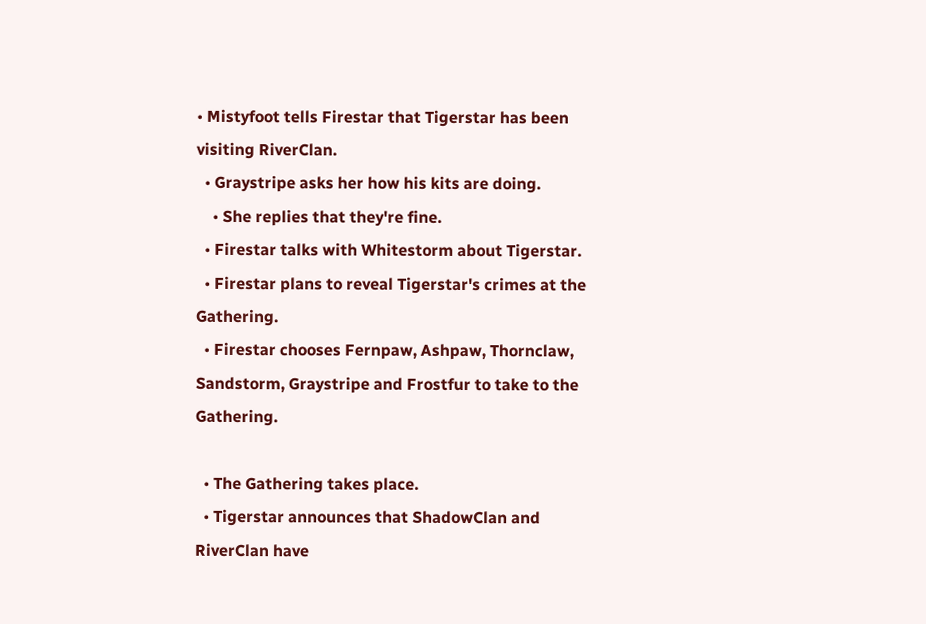• Mistyfoot tells Firestar that Tigerstar has been visiting RiverClan.
  • Graystripe asks her how his kits are doing.
    • She replies that they're fine.
  • Firestar talks with Whitestorm about Tigerstar.
  • Firestar plans to reveal Tigerstar's crimes at the Gathering.
  • Firestar chooses Fernpaw, Ashpaw, Thornclaw, Sandstorm, Graystripe and Frostfur to take to the Gathering.

  • The Gathering takes place.
  • Tigerstar announces that ShadowClan and RiverClan have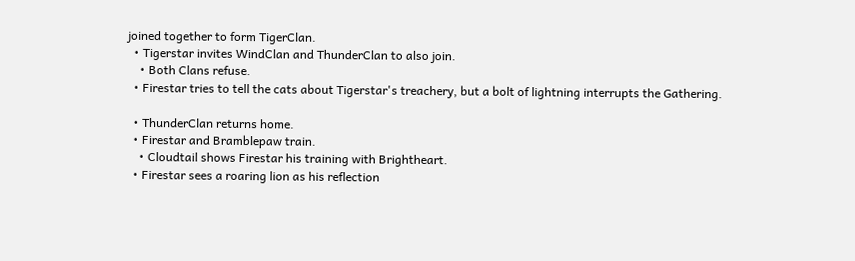joined together to form TigerClan.
  • Tigerstar invites WindClan and ThunderClan to also join.
    • Both Clans refuse.
  • Firestar tries to tell the cats about Tigerstar's treachery, but a bolt of lightning interrupts the Gathering.

  • ThunderClan returns home.
  • Firestar and Bramblepaw train.
    • Cloudtail shows Firestar his training with Brightheart.
  • Firestar sees a roaring lion as his reflection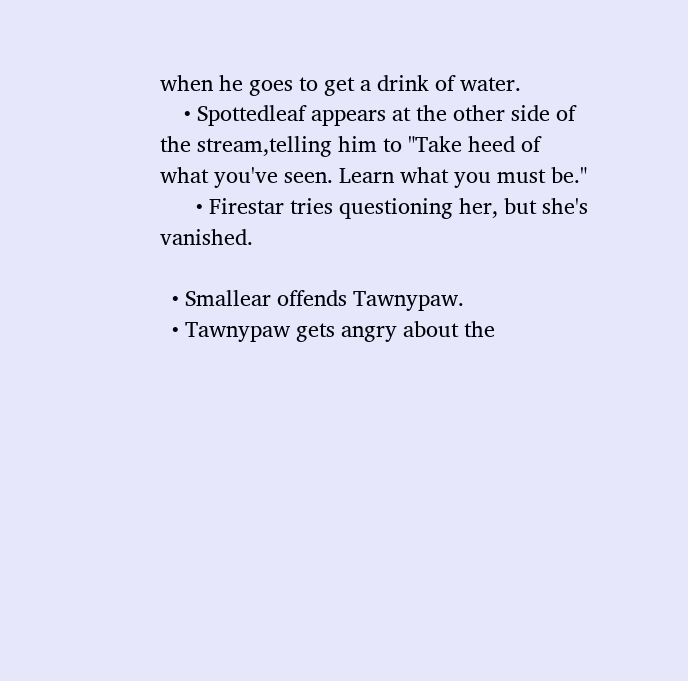when he goes to get a drink of water.
    • Spottedleaf appears at the other side of the stream,telling him to "Take heed of what you've seen. Learn what you must be."
      • Firestar tries questioning her, but she's vanished.

  • Smallear offends Tawnypaw.
  • Tawnypaw gets angry about the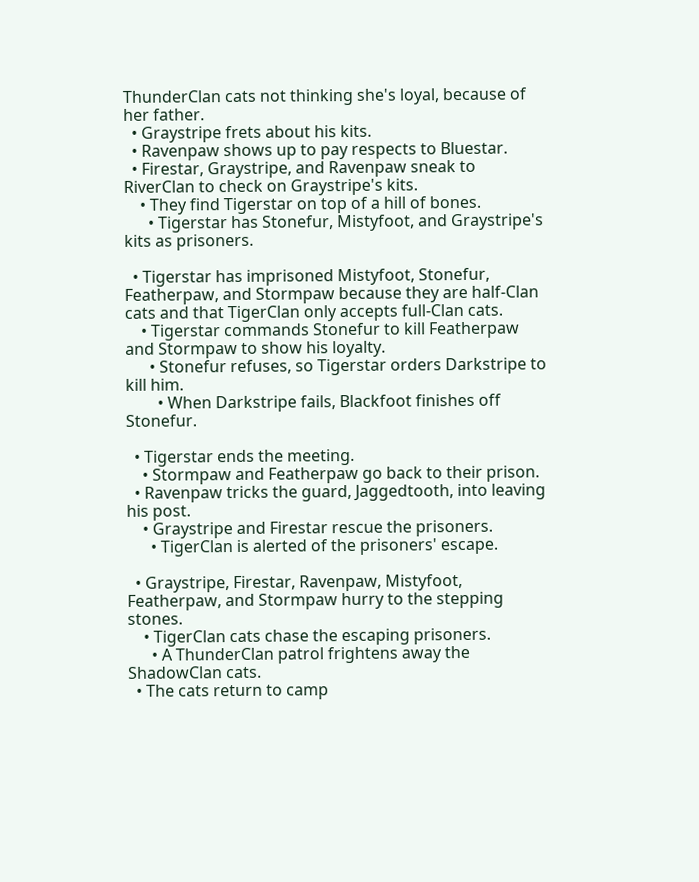ThunderClan cats not thinking she's loyal, because of her father.
  • Graystripe frets about his kits.
  • Ravenpaw shows up to pay respects to Bluestar.
  • Firestar, Graystripe, and Ravenpaw sneak to RiverClan to check on Graystripe's kits.
    • They find Tigerstar on top of a hill of bones.
      • Tigerstar has Stonefur, Mistyfoot, and Graystripe's kits as prisoners.

  • Tigerstar has imprisoned Mistyfoot, Stonefur, Featherpaw, and Stormpaw because they are half-Clan cats and that TigerClan only accepts full-Clan cats.
    • Tigerstar commands Stonefur to kill Featherpaw and Stormpaw to show his loyalty.
      • Stonefur refuses, so Tigerstar orders Darkstripe to kill him.
        • When Darkstripe fails, Blackfoot finishes off Stonefur.

  • Tigerstar ends the meeting.
    • Stormpaw and Featherpaw go back to their prison.
  • Ravenpaw tricks the guard, Jaggedtooth, into leaving his post.
    • Graystripe and Firestar rescue the prisoners.
      • TigerClan is alerted of the prisoners' escape.

  • Graystripe, Firestar, Ravenpaw, Mistyfoot, Featherpaw, and Stormpaw hurry to the stepping stones.
    • TigerClan cats chase the escaping prisoners.
      • A ThunderClan patrol frightens away the ShadowClan cats.
  • The cats return to camp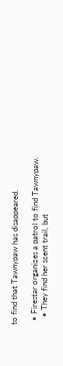to find that Tawnypaw has disappeared.

  • Firestar organizes a patrol to find Tawnypaw.
    • They find her scent trail, but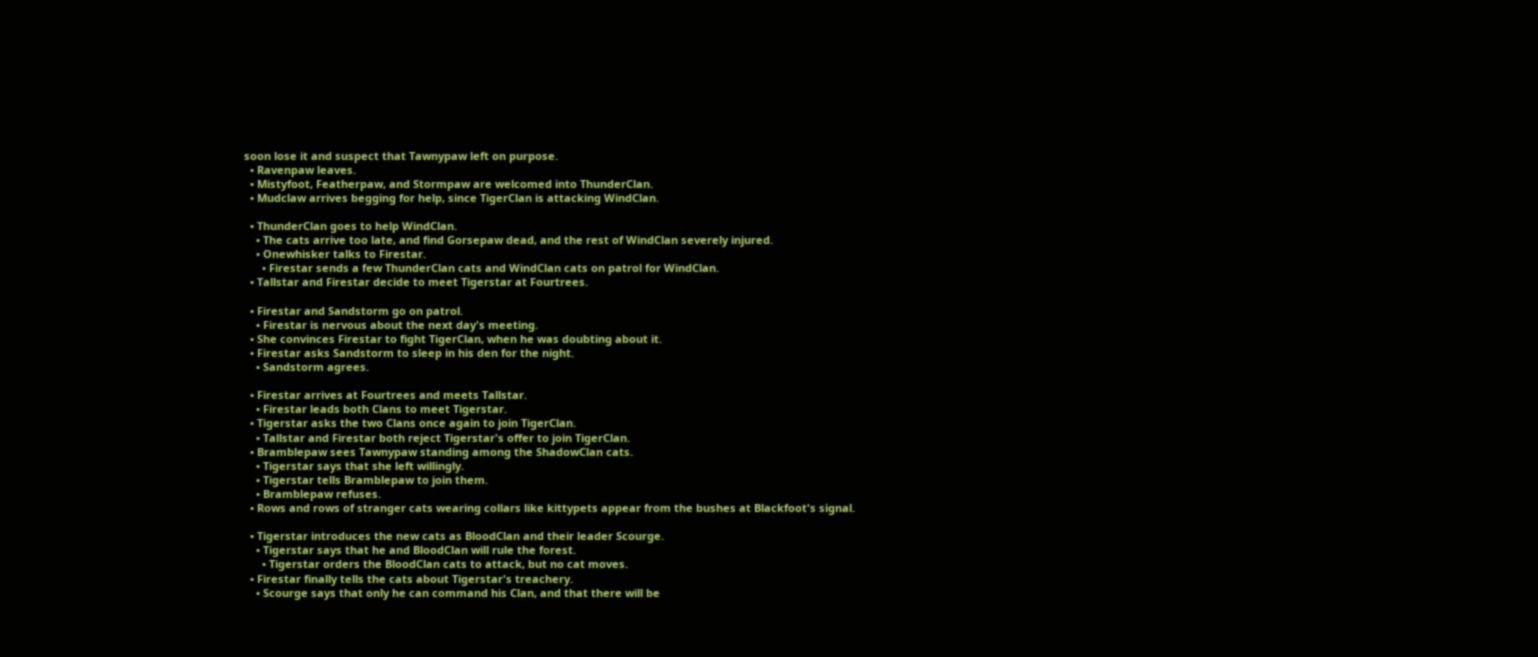soon lose it and suspect that Tawnypaw left on purpose.
  • Ravenpaw leaves.
  • Mistyfoot, Featherpaw, and Stormpaw are welcomed into ThunderClan.
  • Mudclaw arrives begging for help, since TigerClan is attacking WindClan.

  • ThunderClan goes to help WindClan.
    • The cats arrive too late, and find Gorsepaw dead, and the rest of WindClan severely injured.
    • Onewhisker talks to Firestar.
      • Firestar sends a few ThunderClan cats and WindClan cats on patrol for WindClan.
  • Tallstar and Firestar decide to meet Tigerstar at Fourtrees.

  • Firestar and Sandstorm go on patrol.
    • Firestar is nervous about the next day's meeting.
  • She convinces Firestar to fight TigerClan, when he was doubting about it.
  • Firestar asks Sandstorm to sleep in his den for the night.
    • Sandstorm agrees.

  • Firestar arrives at Fourtrees and meets Tallstar.
    • Firestar leads both Clans to meet Tigerstar.
  • Tigerstar asks the two Clans once again to join TigerClan.
    • Tallstar and Firestar both reject Tigerstar's offer to join TigerClan.
  • Bramblepaw sees Tawnypaw standing among the ShadowClan cats.
    • Tigerstar says that she left willingly.
    • Tigerstar tells Bramblepaw to join them.
    • Bramblepaw refuses.
  • Rows and rows of stranger cats wearing collars like kittypets appear from the bushes at Blackfoot's signal.

  • Tigerstar introduces the new cats as BloodClan and their leader Scourge.
    • Tigerstar says that he and BloodClan will rule the forest.
      • Tigerstar orders the BloodClan cats to attack, but no cat moves.
  • Firestar finally tells the cats about Tigerstar's treachery.
    • Scourge says that only he can command his Clan, and that there will be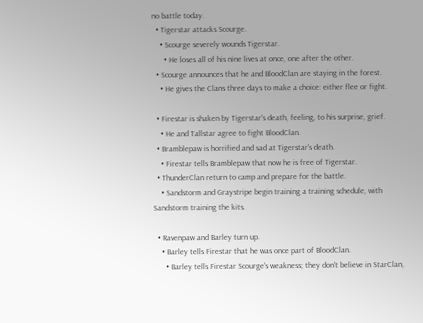no battle today.
  • Tigerstar attacks Scourge.
    • Scourge severely wounds Tigerstar.
      • He loses all of his nine lives at once, one after the other.
  • Scourge announces that he and BloodClan are staying in the forest.
    • He gives the Clans three days to make a choice: either flee or fight.

  • Firestar is shaken by Tigerstar's death, feeling, to his surprise, grief.
    • He and Tallstar agree to fight BloodClan.
  • Bramblepaw is horrified and sad at Tigerstar's death.
    • Firestar tells Bramblepaw that now he is free of Tigerstar.
  • ThunderClan return to camp and prepare for the battle.
    • Sandstorm and Graystripe begin training a training schedule, with Sandstorm training the kits.

  • Ravenpaw and Barley turn up.
    • Barley tells Firestar that he was once part of BloodClan.
      • Barley tells Firestar Scourge's weakness; they don't believe in StarClan,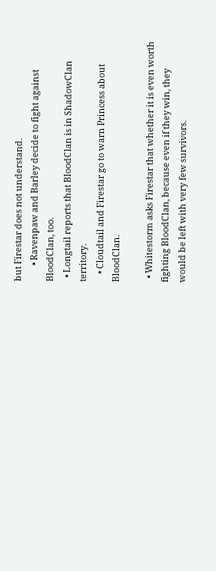but Firestar does not understand.
        • Ravenpaw and Barley decide to fight against BloodClan, too.
  • Longtail reports that BloodClan is in ShadowClan territory.
    • Cloudtail and Firestar go to warn Princess about BloodClan.

  • Whitestorm asks Firestar that whether it is even worth fighting BloodClan, because even if they win, they would be left with very few survivors.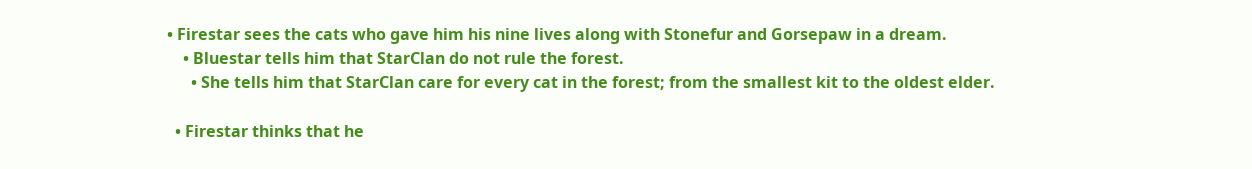• Firestar sees the cats who gave him his nine lives along with Stonefur and Gorsepaw in a dream.
    • Bluestar tells him that StarClan do not rule the forest.
      • She tells him that StarClan care for every cat in the forest; from the smallest kit to the oldest elder.

  • Firestar thinks that he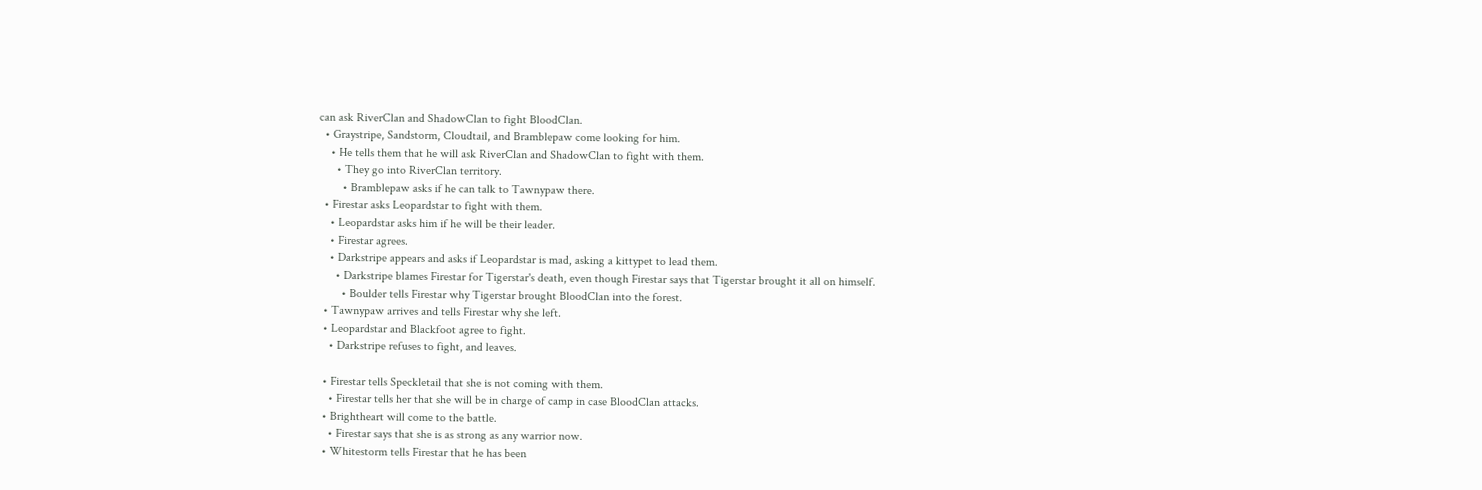can ask RiverClan and ShadowClan to fight BloodClan.
  • Graystripe, Sandstorm, Cloudtail, and Bramblepaw come looking for him.
    • He tells them that he will ask RiverClan and ShadowClan to fight with them.
      • They go into RiverClan territory.
        • Bramblepaw asks if he can talk to Tawnypaw there.
  • Firestar asks Leopardstar to fight with them.
    • Leopardstar asks him if he will be their leader.
    • Firestar agrees.
    • Darkstripe appears and asks if Leopardstar is mad, asking a kittypet to lead them.
      • Darkstripe blames Firestar for Tigerstar's death, even though Firestar says that Tigerstar brought it all on himself.
        • Boulder tells Firestar why Tigerstar brought BloodClan into the forest.
  • Tawnypaw arrives and tells Firestar why she left.
  • Leopardstar and Blackfoot agree to fight.
    • Darkstripe refuses to fight, and leaves.

  • Firestar tells Speckletail that she is not coming with them.
    • Firestar tells her that she will be in charge of camp in case BloodClan attacks.
  • Brightheart will come to the battle.
    • Firestar says that she is as strong as any warrior now.
  • Whitestorm tells Firestar that he has been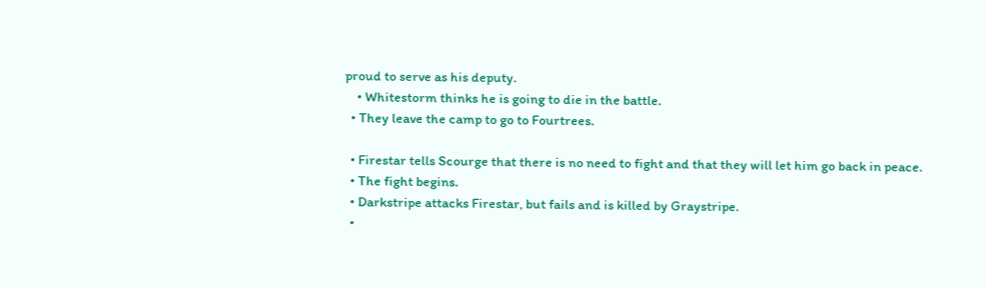proud to serve as his deputy.
    • Whitestorm thinks he is going to die in the battle.
  • They leave the camp to go to Fourtrees.

  • Firestar tells Scourge that there is no need to fight and that they will let him go back in peace.
  • The fight begins.
  • Darkstripe attacks Firestar, but fails and is killed by Graystripe.
  •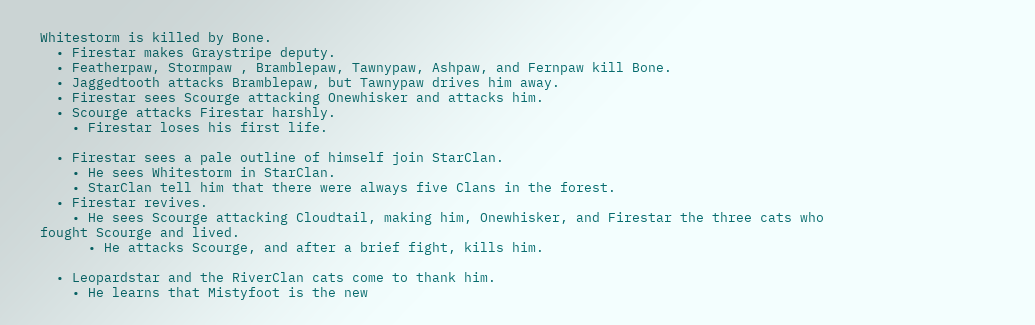Whitestorm is killed by Bone.
  • Firestar makes Graystripe deputy.
  • Featherpaw, Stormpaw , Bramblepaw, Tawnypaw, Ashpaw, and Fernpaw kill Bone.
  • Jaggedtooth attacks Bramblepaw, but Tawnypaw drives him away.
  • Firestar sees Scourge attacking Onewhisker and attacks him.
  • Scourge attacks Firestar harshly.
    • Firestar loses his first life.

  • Firestar sees a pale outline of himself join StarClan.
    • He sees Whitestorm in StarClan.
    • StarClan tell him that there were always five Clans in the forest.
  • Firestar revives.
    • He sees Scourge attacking Cloudtail, making him, Onewhisker, and Firestar the three cats who fought Scourge and lived.
      • He attacks Scourge, and after a brief fight, kills him.

  • Leopardstar and the RiverClan cats come to thank him.
    • He learns that Mistyfoot is the new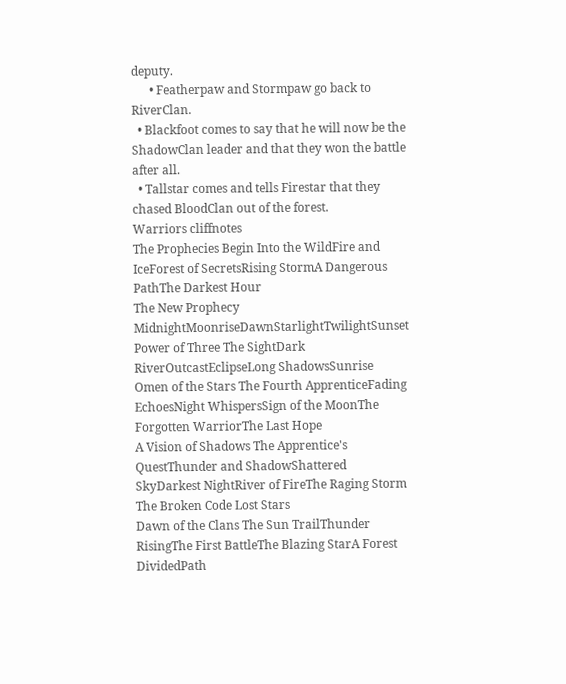deputy.
      • Featherpaw and Stormpaw go back to RiverClan.
  • Blackfoot comes to say that he will now be the ShadowClan leader and that they won the battle after all.
  • Tallstar comes and tells Firestar that they chased BloodClan out of the forest.
Warriors cliffnotes
The Prophecies Begin Into the WildFire and IceForest of SecretsRising StormA Dangerous PathThe Darkest Hour
The New Prophecy MidnightMoonriseDawnStarlightTwilightSunset
Power of Three The SightDark RiverOutcastEclipseLong ShadowsSunrise
Omen of the Stars The Fourth ApprenticeFading EchoesNight WhispersSign of the MoonThe Forgotten WarriorThe Last Hope
A Vision of Shadows The Apprentice's QuestThunder and ShadowShattered SkyDarkest NightRiver of FireThe Raging Storm
The Broken Code Lost Stars
Dawn of the Clans The Sun TrailThunder RisingThe First BattleThe Blazing StarA Forest DividedPath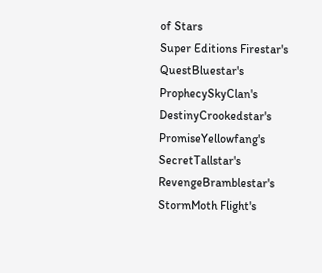of Stars
Super Editions Firestar's QuestBluestar's ProphecySkyClan's DestinyCrookedstar's PromiseYellowfang's SecretTallstar's RevengeBramblestar's StormMoth Flight's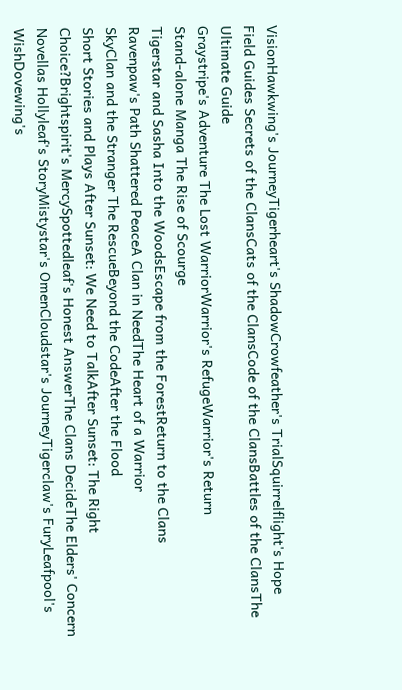VisionHawkwing's JourneyTigerheart's ShadowCrowfeather's TrialSquirrelflight's Hope
Field Guides Secrets of the ClansCats of the ClansCode of the ClansBattles of the ClansThe Ultimate Guide
Graystripe's Adventure The Lost WarriorWarrior's RefugeWarrior's Return
Stand-alone Manga The Rise of Scourge
Tigerstar and Sasha Into the WoodsEscape from the ForestReturn to the Clans
Ravenpaw's Path Shattered PeaceA Clan in NeedThe Heart of a Warrior
SkyClan and the Stranger The RescueBeyond the CodeAfter the Flood
Short Stories and Plays After Sunset: We Need to TalkAfter Sunset: The Right Choice?Brightspirit's MercySpottedleaf's Honest AnswerThe Clans DecideThe Elders' Concern
Novellas Hollyleaf's StoryMistystar's OmenCloudstar's JourneyTigerclaw's FuryLeafpool's WishDovewing's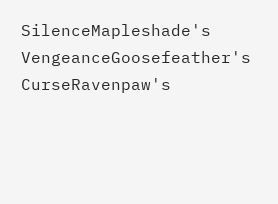SilenceMapleshade's VengeanceGoosefeather's CurseRavenpaw's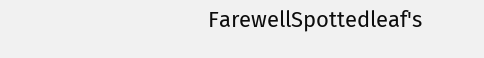FarewellSpottedleaf's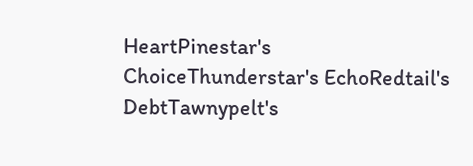HeartPinestar's ChoiceThunderstar's EchoRedtail's DebtTawnypelt's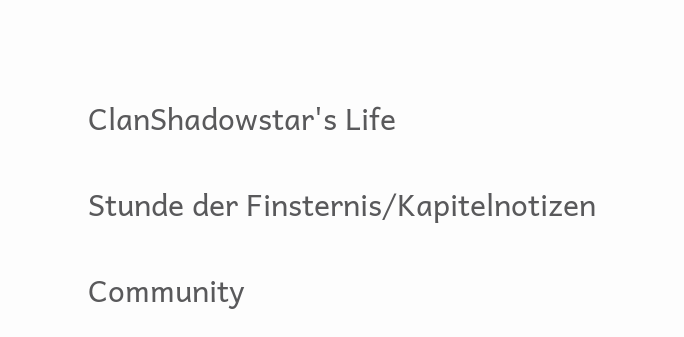ClanShadowstar's Life

Stunde der Finsternis/Kapitelnotizen

Community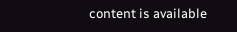content is available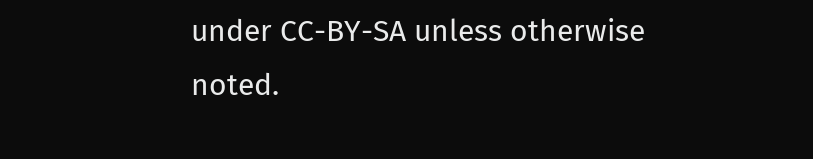under CC-BY-SA unless otherwise noted.